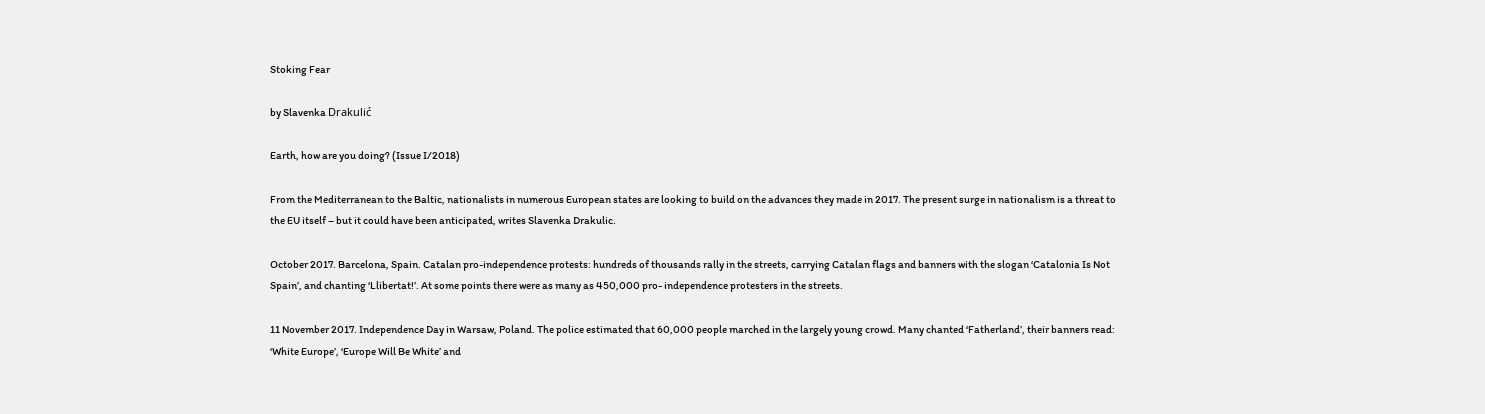Stoking Fear

by Slavenka Drakulić

Earth, how are you doing? (Issue I/2018)

From the Mediterranean to the Baltic, nationalists in numerous European states are looking to build on the advances they made in 2017. The present surge in nationalism is a threat to the EU itself – but it could have been anticipated, writes Slavenka Drakulic.

October 2017. Barcelona, Spain. Catalan pro-independence protests: hundreds of thousands rally in the streets, carrying Catalan flags and banners with the slogan ‘Catalonia Is Not Spain’, and chanting ‘Llibertat!’. At some points there were as many as 450,000 pro- independence protesters in the streets.

11 November 2017. Independence Day in Warsaw, Poland. The police estimated that 60,000 people marched in the largely young crowd. Many chanted ‘Fatherland’, their banners read: ‘White Europe’, ‘Europe Will Be White’ and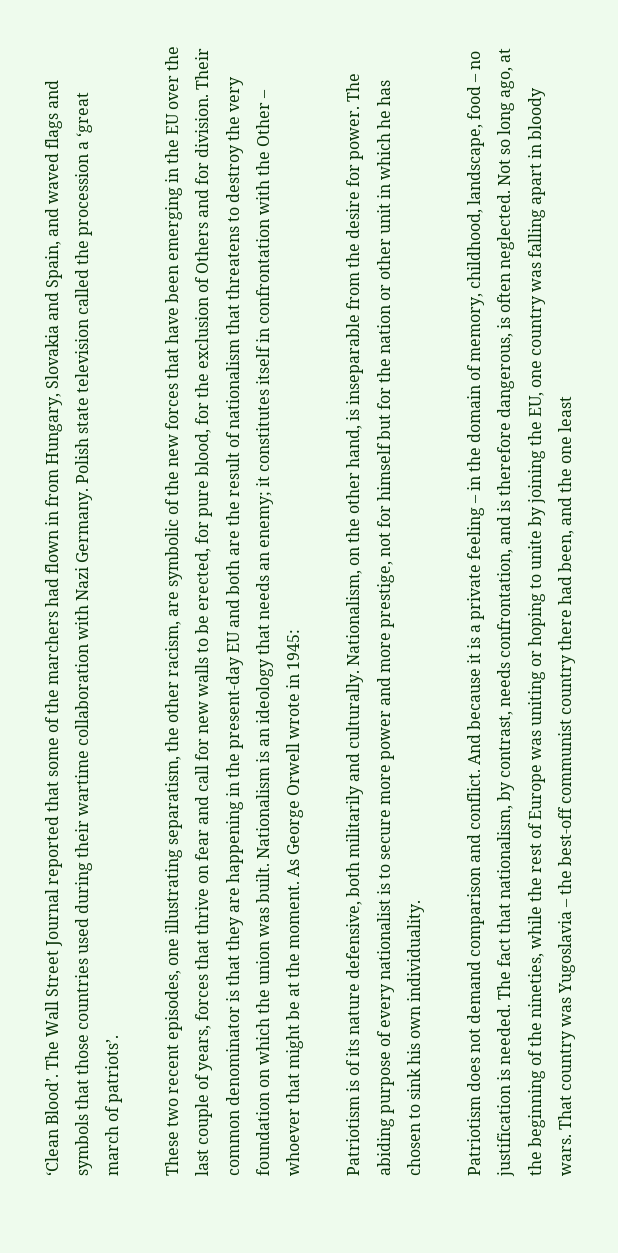‘Clean Blood’. The Wall Street Journal reported that some of the marchers had flown in from Hungary, Slovakia and Spain, and waved flags and symbols that those countries used during their wartime collaboration with Nazi Germany. Polish state television called the procession a ‘great march of patriots’.

These two recent episodes, one illustrating separatism, the other racism, are symbolic of the new forces that have been emerging in the EU over the last couple of years, forces that thrive on fear and call for new walls to be erected, for pure blood, for the exclusion of Others and for division. Their common denominator is that they are happening in the present-day EU and both are the result of nationalism that threatens to destroy the very foundation on which the union was built. Nationalism is an ideology that needs an enemy; it constitutes itself in confrontation with the Other – whoever that might be at the moment. As George Orwell wrote in 1945:

Patriotism is of its nature defensive, both militarily and culturally. Nationalism, on the other hand, is inseparable from the desire for power. The abiding purpose of every nationalist is to secure more power and more prestige, not for himself but for the nation or other unit in which he has chosen to sink his own individuality.

Patriotism does not demand comparison and conflict. And because it is a private feeling – in the domain of memory, childhood, landscape, food – no justification is needed. The fact that nationalism, by contrast, needs confrontation, and is therefore dangerous, is often neglected. Not so long ago, at the beginning of the nineties, while the rest of Europe was uniting or hoping to unite by joining the EU, one country was falling apart in bloody wars. That country was Yugoslavia – the best-off communist country there had been, and the one least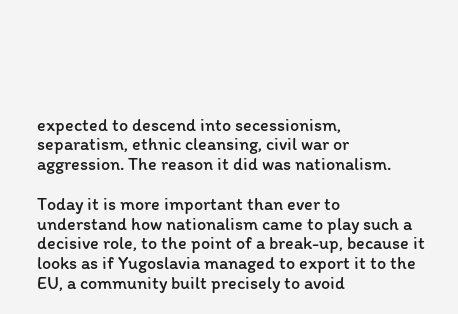expected to descend into secessionism, separatism, ethnic cleansing, civil war or aggression. The reason it did was nationalism.

Today it is more important than ever to understand how nationalism came to play such a decisive role, to the point of a break-up, because it looks as if Yugoslavia managed to export it to the EU, a community built precisely to avoid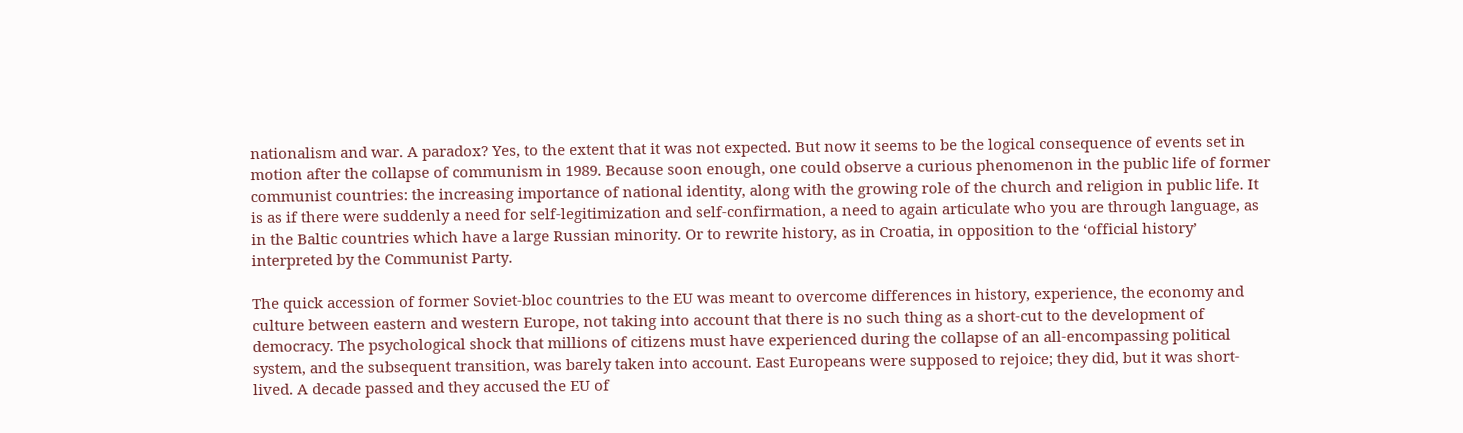nationalism and war. A paradox? Yes, to the extent that it was not expected. But now it seems to be the logical consequence of events set in motion after the collapse of communism in 1989. Because soon enough, one could observe a curious phenomenon in the public life of former communist countries: the increasing importance of national identity, along with the growing role of the church and religion in public life. It is as if there were suddenly a need for self-legitimization and self-confirmation, a need to again articulate who you are through language, as in the Baltic countries which have a large Russian minority. Or to rewrite history, as in Croatia, in opposition to the ‘official history’ interpreted by the Communist Party.

The quick accession of former Soviet-bloc countries to the EU was meant to overcome differences in history, experience, the economy and culture between eastern and western Europe, not taking into account that there is no such thing as a short-cut to the development of democracy. The psychological shock that millions of citizens must have experienced during the collapse of an all-encompassing political system, and the subsequent transition, was barely taken into account. East Europeans were supposed to rejoice; they did, but it was short-lived. A decade passed and they accused the EU of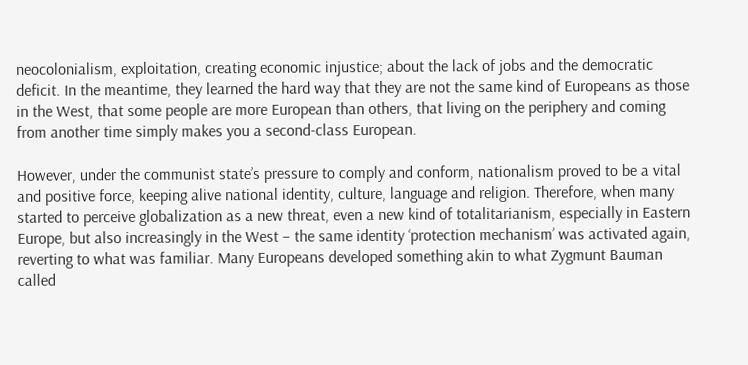neocolonialism, exploitation, creating economic injustice; about the lack of jobs and the democratic deficit. In the meantime, they learned the hard way that they are not the same kind of Europeans as those in the West, that some people are more European than others, that living on the periphery and coming from another time simply makes you a second-class European.

However, under the communist state’s pressure to comply and conform, nationalism proved to be a vital and positive force, keeping alive national identity, culture, language and religion. Therefore, when many started to perceive globalization as a new threat, even a new kind of totalitarianism, especially in Eastern Europe, but also increasingly in the West – the same identity ‘protection mechanism’ was activated again, reverting to what was familiar. Many Europeans developed something akin to what Zygmunt Bauman called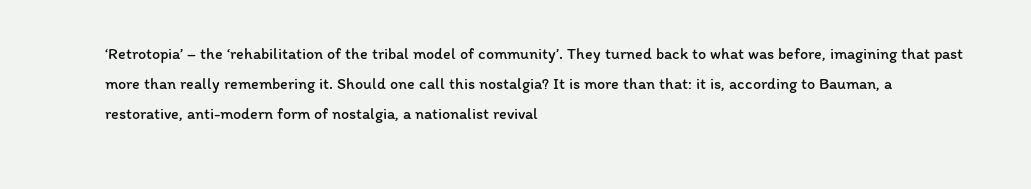‘Retrotopia’ – the ‘rehabilitation of the tribal model of community’. They turned back to what was before, imagining that past more than really remembering it. Should one call this nostalgia? It is more than that: it is, according to Bauman, a restorative, anti-modern form of nostalgia, a nationalist revival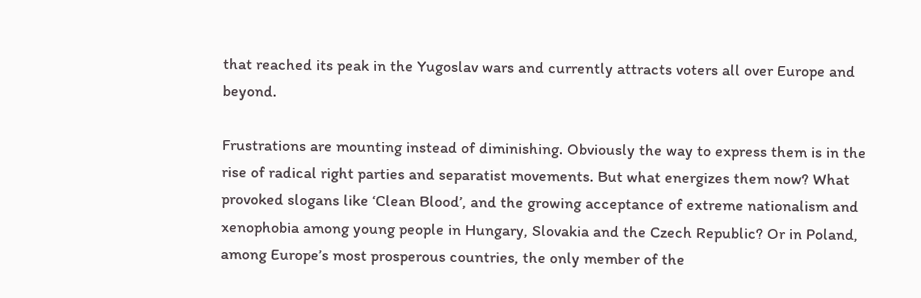that reached its peak in the Yugoslav wars and currently attracts voters all over Europe and beyond.

Frustrations are mounting instead of diminishing. Obviously the way to express them is in the rise of radical right parties and separatist movements. But what energizes them now? What provoked slogans like ‘Clean Blood’, and the growing acceptance of extreme nationalism and xenophobia among young people in Hungary, Slovakia and the Czech Republic? Or in Poland, among Europe’s most prosperous countries, the only member of the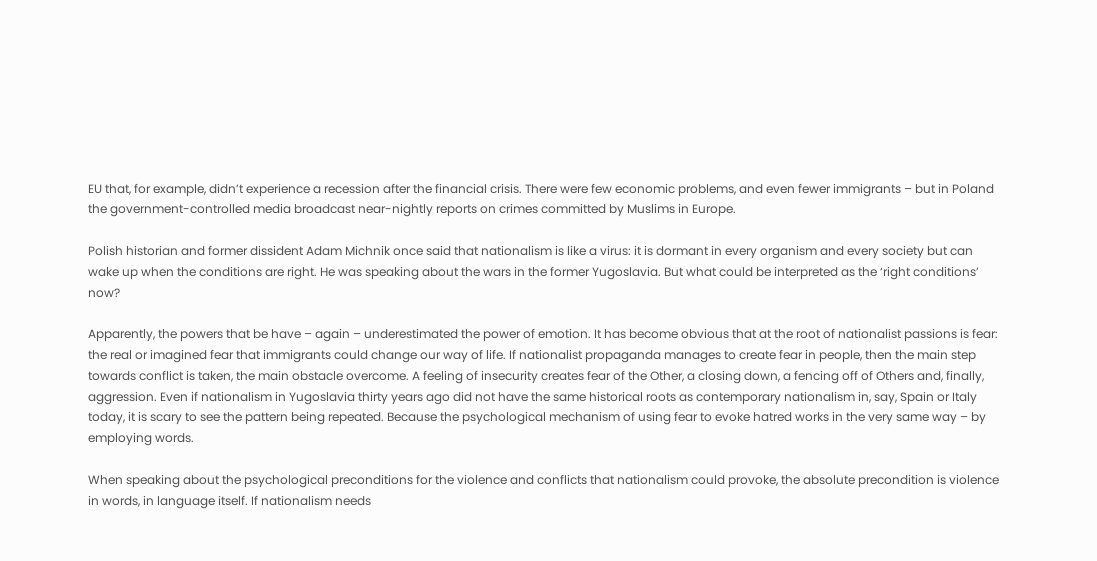EU that, for example, didn’t experience a recession after the financial crisis. There were few economic problems, and even fewer immigrants – but in Poland the government-controlled media broadcast near-nightly reports on crimes committed by Muslims in Europe.

Polish historian and former dissident Adam Michnik once said that nationalism is like a virus: it is dormant in every organism and every society but can wake up when the conditions are right. He was speaking about the wars in the former Yugoslavia. But what could be interpreted as the ‘right conditions’ now?

Apparently, the powers that be have – again – underestimated the power of emotion. It has become obvious that at the root of nationalist passions is fear: the real or imagined fear that immigrants could change our way of life. If nationalist propaganda manages to create fear in people, then the main step towards conflict is taken, the main obstacle overcome. A feeling of insecurity creates fear of the Other, a closing down, a fencing off of Others and, finally, aggression. Even if nationalism in Yugoslavia thirty years ago did not have the same historical roots as contemporary nationalism in, say, Spain or Italy today, it is scary to see the pattern being repeated. Because the psychological mechanism of using fear to evoke hatred works in the very same way – by employing words.

When speaking about the psychological preconditions for the violence and conflicts that nationalism could provoke, the absolute precondition is violence in words, in language itself. If nationalism needs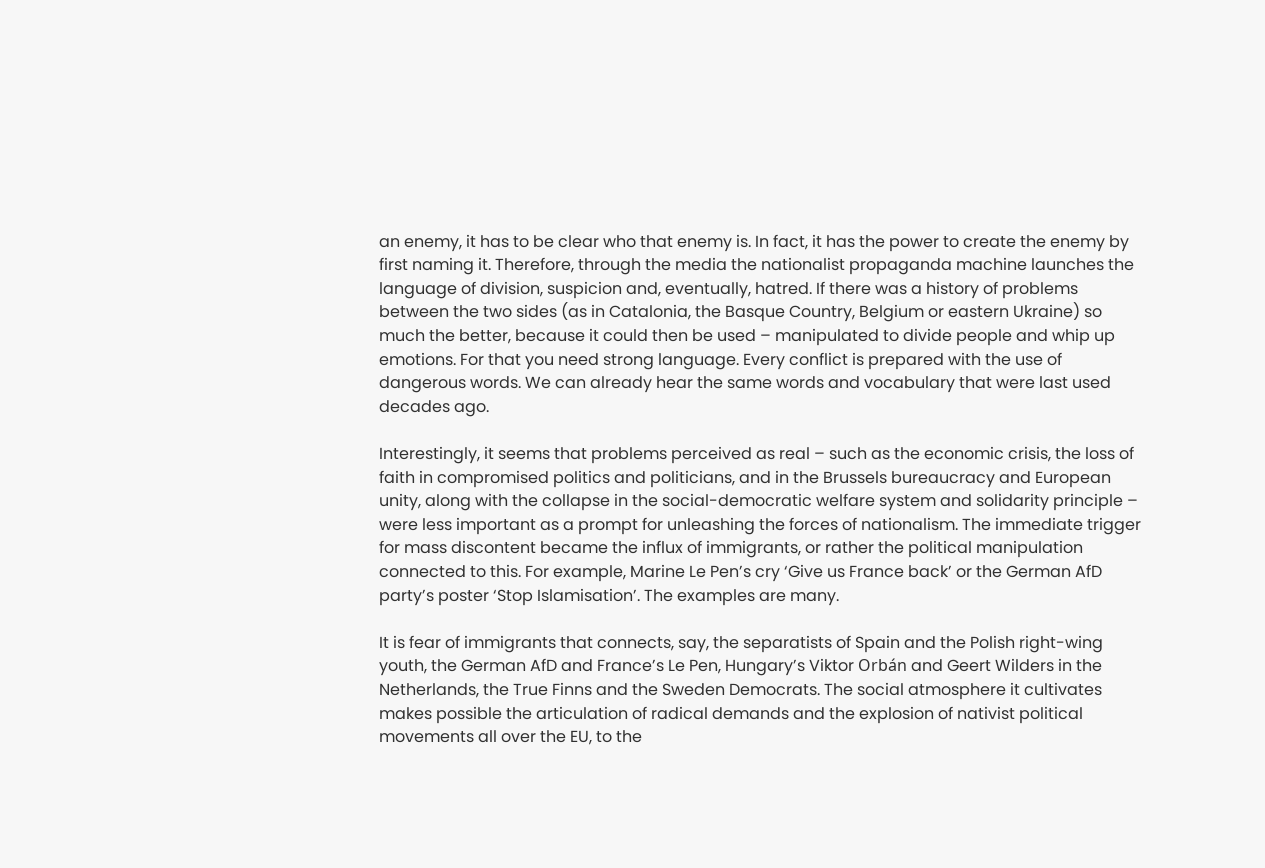an enemy, it has to be clear who that enemy is. In fact, it has the power to create the enemy by first naming it. Therefore, through the media the nationalist propaganda machine launches the language of division, suspicion and, eventually, hatred. If there was a history of problems between the two sides (as in Catalonia, the Basque Country, Belgium or eastern Ukraine) so much the better, because it could then be used – manipulated to divide people and whip up emotions. For that you need strong language. Every conflict is prepared with the use of dangerous words. We can already hear the same words and vocabulary that were last used decades ago.

Interestingly, it seems that problems perceived as real – such as the economic crisis, the loss of faith in compromised politics and politicians, and in the Brussels bureaucracy and European unity, along with the collapse in the social-democratic welfare system and solidarity principle – were less important as a prompt for unleashing the forces of nationalism. The immediate trigger for mass discontent became the influx of immigrants, or rather the political manipulation connected to this. For example, Marine Le Pen’s cry ‘Give us France back’ or the German AfD party’s poster ‘Stop Islamisation’. The examples are many.

It is fear of immigrants that connects, say, the separatists of Spain and the Polish right-wing youth, the German AfD and France’s Le Pen, Hungary’s Viktor Orbán and Geert Wilders in the Netherlands, the True Finns and the Sweden Democrats. The social atmosphere it cultivates makes possible the articulation of radical demands and the explosion of nativist political movements all over the EU, to the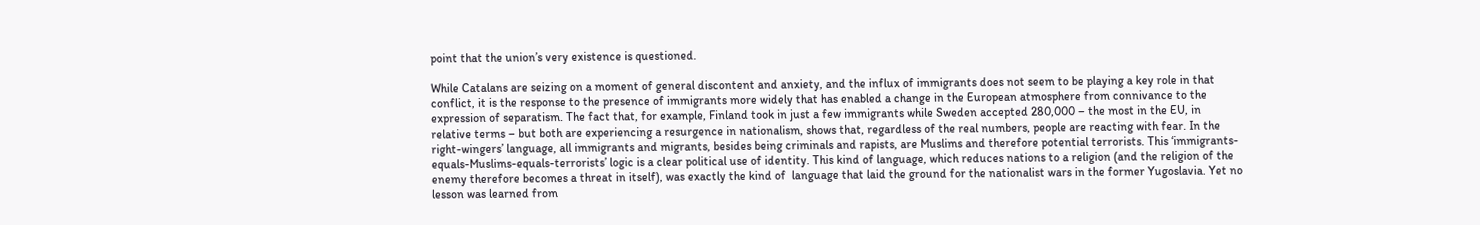point that the union’s very existence is questioned.

While Catalans are seizing on a moment of general discontent and anxiety, and the influx of immigrants does not seem to be playing a key role in that conflict, it is the response to the presence of immigrants more widely that has enabled a change in the European atmosphere from connivance to the expression of separatism. The fact that, for example, Finland took in just a few immigrants while Sweden accepted 280,000 – the most in the EU, in relative terms – but both are experiencing a resurgence in nationalism, shows that, regardless of the real numbers, people are reacting with fear. In the right-wingers’ language, all immigrants and migrants, besides being criminals and rapists, are Muslims and therefore potential terrorists. This ‘immigrants-equals-Muslims-equals-terrorists’ logic is a clear political use of identity. This kind of language, which reduces nations to a religion (and the religion of the enemy therefore becomes a threat in itself), was exactly the kind of  language that laid the ground for the nationalist wars in the former Yugoslavia. Yet no lesson was learned from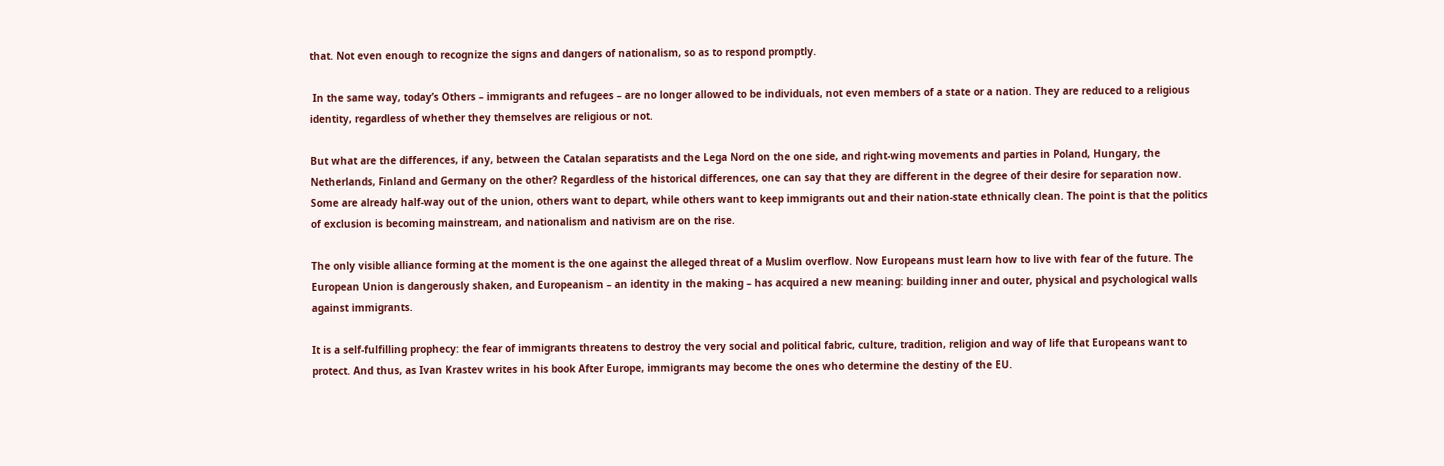that. Not even enough to recognize the signs and dangers of nationalism, so as to respond promptly.

 In the same way, today’s Others – immigrants and refugees – are no longer allowed to be individuals, not even members of a state or a nation. They are reduced to a religious identity, regardless of whether they themselves are religious or not.

But what are the differences, if any, between the Catalan separatists and the Lega Nord on the one side, and right-wing movements and parties in Poland, Hungary, the Netherlands, Finland and Germany on the other? Regardless of the historical differences, one can say that they are different in the degree of their desire for separation now. Some are already half-way out of the union, others want to depart, while others want to keep immigrants out and their nation-state ethnically clean. The point is that the politics of exclusion is becoming mainstream, and nationalism and nativism are on the rise.

The only visible alliance forming at the moment is the one against the alleged threat of a Muslim overflow. Now Europeans must learn how to live with fear of the future. The European Union is dangerously shaken, and Europeanism – an identity in the making – has acquired a new meaning: building inner and outer, physical and psychological walls against immigrants.

It is a self-fulfilling prophecy: the fear of immigrants threatens to destroy the very social and political fabric, culture, tradition, religion and way of life that Europeans want to protect. And thus, as Ivan Krastev writes in his book After Europe, immigrants may become the ones who determine the destiny of the EU.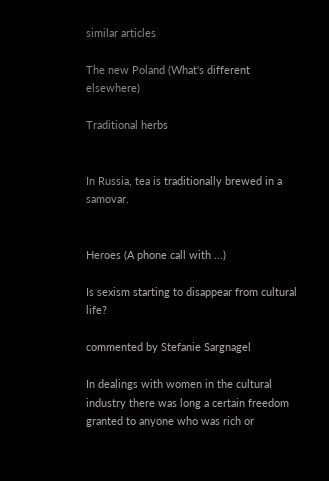similar articles

The new Poland (What's different elsewhere)

Traditional herbs


In Russia, tea is traditionally brewed in a samovar.


Heroes (A phone call with ...)

Is sexism starting to disappear from cultural life?

commented by Stefanie Sargnagel

In dealings with women in the cultural industry there was long a certain freedom granted to anyone who was rich or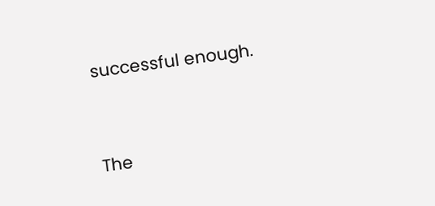successful enough.


The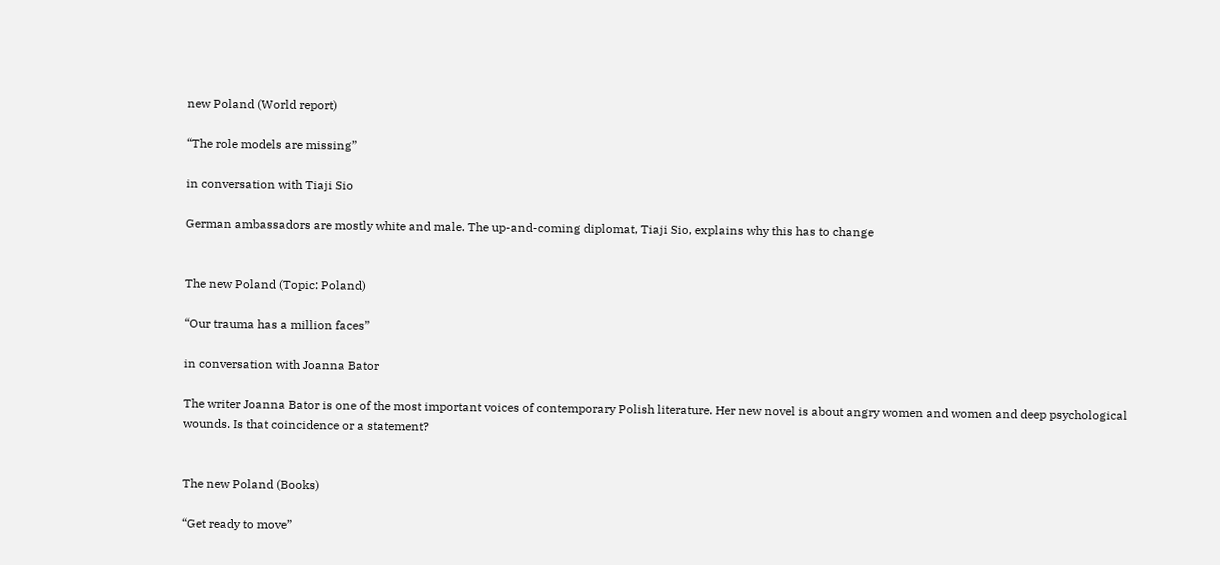new Poland (World report)

“The role models are missing”

in conversation with Tiaji Sio

German ambassadors are mostly white and male. The up-and-coming diplomat, Tiaji Sio, explains why this has to change


The new Poland (Topic: Poland)

“Our trauma has a million faces”

in conversation with Joanna Bator

The writer Joanna Bator is one of the most important voices of contemporary Polish literature. Her new novel is about angry women and women and deep psychological wounds. Is that coincidence or a statement?


The new Poland (Books)

“Get ready to move”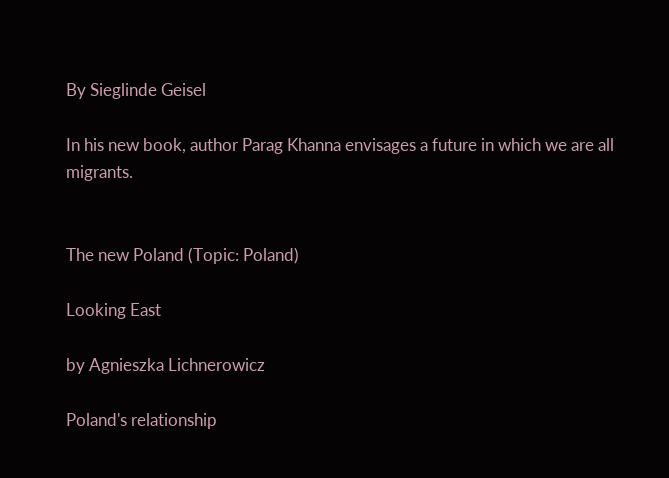By Sieglinde Geisel

In his new book, author Parag Khanna envisages a future in which we are all migrants.


The new Poland (Topic: Poland)

Looking East

by Agnieszka Lichnerowicz

Poland's relationship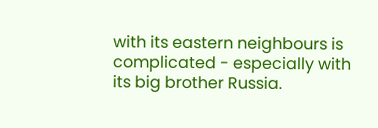with its eastern neighbours is complicated - especially with its big brother Russia.